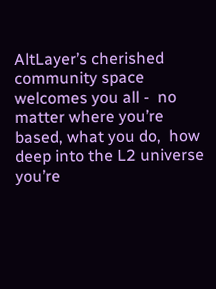AltLayer’s cherished community space welcomes you all -  no matter where you’re based, what you do,  how deep into the L2 universe you’re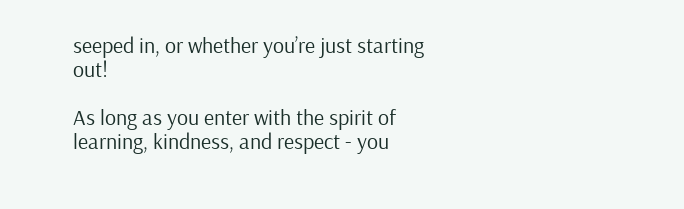seeped in, or whether you’re just starting out!

As long as you enter with the spirit of learning, kindness, and respect - you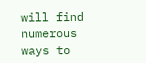will find numerous ways to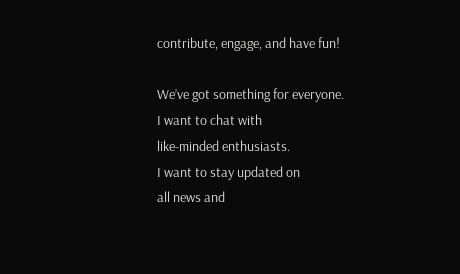contribute, engage, and have fun!

We’ve got something for everyone.
I want to chat with
like-minded enthusiasts.
I want to stay updated on
all news and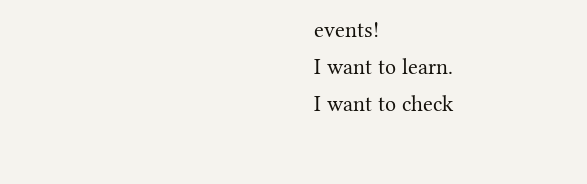events!
I want to learn.
I want to check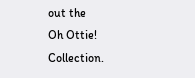out the
Oh Ottie! Collection.